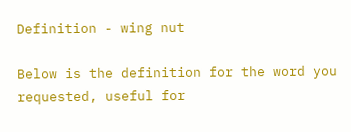Definition - wing nut

Below is the definition for the word you requested, useful for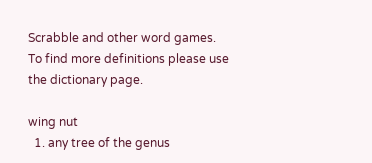Scrabble and other word games. To find more definitions please use the dictionary page.

wing nut
  1. any tree of the genus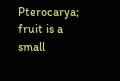Pterocarya; fruit is a small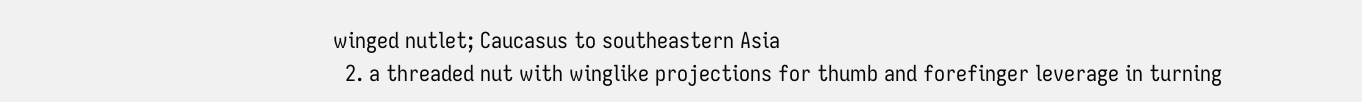winged nutlet; Caucasus to southeastern Asia
  2. a threaded nut with winglike projections for thumb and forefinger leverage in turning